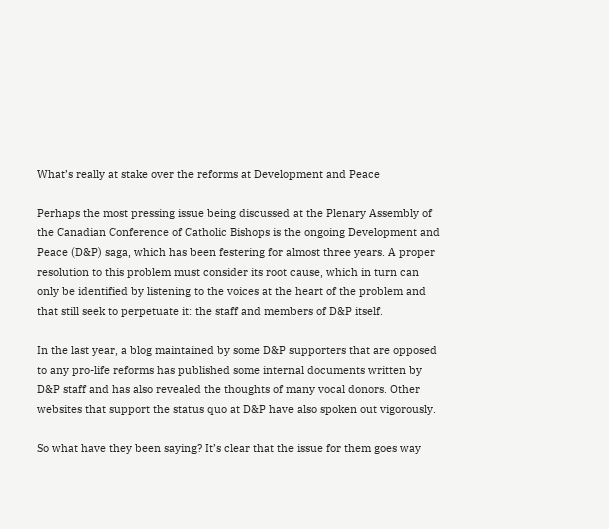What’s really at stake over the reforms at Development and Peace

Perhaps the most pressing issue being discussed at the Plenary Assembly of the Canadian Conference of Catholic Bishops is the ongoing Development and Peace (D&P) saga, which has been festering for almost three years. A proper resolution to this problem must consider its root cause, which in turn can only be identified by listening to the voices at the heart of the problem and that still seek to perpetuate it: the staff and members of D&P itself.

In the last year, a blog maintained by some D&P supporters that are opposed to any pro-life reforms has published some internal documents written by D&P staff and has also revealed the thoughts of many vocal donors. Other websites that support the status quo at D&P have also spoken out vigorously.

So what have they been saying? It’s clear that the issue for them goes way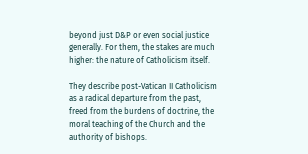beyond just D&P or even social justice generally. For them, the stakes are much higher: the nature of Catholicism itself.

They describe post-Vatican II Catholicism as a radical departure from the past, freed from the burdens of doctrine, the moral teaching of the Church and the authority of bishops.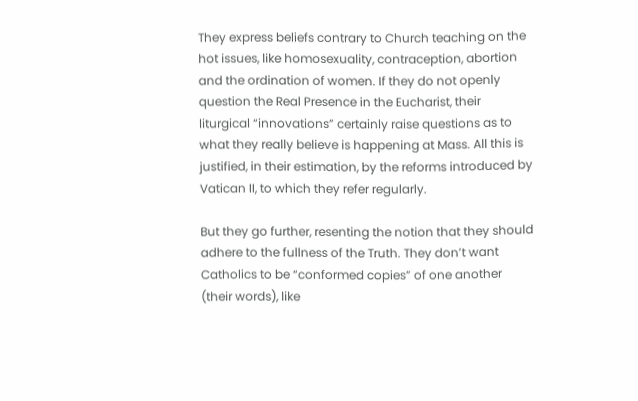They express beliefs contrary to Church teaching on the hot issues, like homosexuality, contraception, abortion and the ordination of women. If they do not openly question the Real Presence in the Eucharist, their liturgical “innovations” certainly raise questions as to what they really believe is happening at Mass. All this is justified, in their estimation, by the reforms introduced by Vatican II, to which they refer regularly.

But they go further, resenting the notion that they should adhere to the fullness of the Truth. They don’t want Catholics to be “conformed copies” of one another (their words), like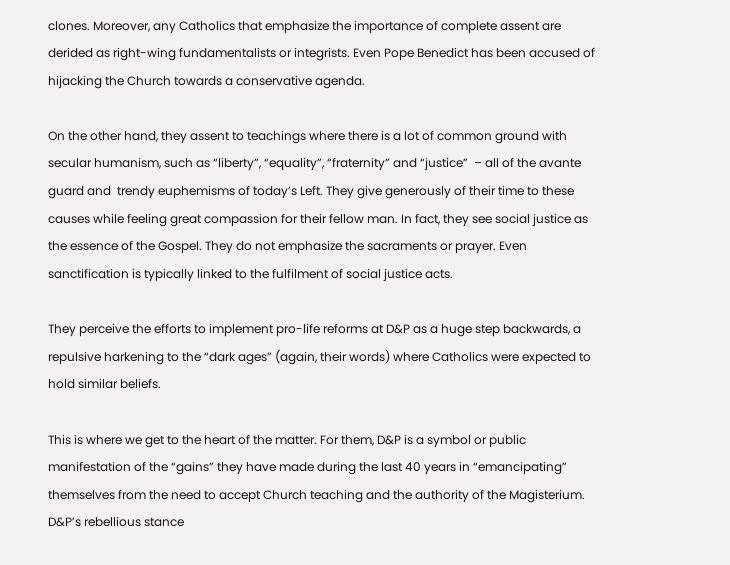clones. Moreover, any Catholics that emphasize the importance of complete assent are derided as right-wing fundamentalists or integrists. Even Pope Benedict has been accused of hijacking the Church towards a conservative agenda.

On the other hand, they assent to teachings where there is a lot of common ground with secular humanism, such as “liberty”, “equality”, “fraternity” and “justice”  – all of the avante guard and  trendy euphemisms of today’s Left. They give generously of their time to these causes while feeling great compassion for their fellow man. In fact, they see social justice as the essence of the Gospel. They do not emphasize the sacraments or prayer. Even sanctification is typically linked to the fulfilment of social justice acts.

They perceive the efforts to implement pro-life reforms at D&P as a huge step backwards, a repulsive harkening to the “dark ages” (again, their words) where Catholics were expected to hold similar beliefs.

This is where we get to the heart of the matter. For them, D&P is a symbol or public manifestation of the “gains” they have made during the last 40 years in “emancipating” themselves from the need to accept Church teaching and the authority of the Magisterium. D&P’s rebellious stance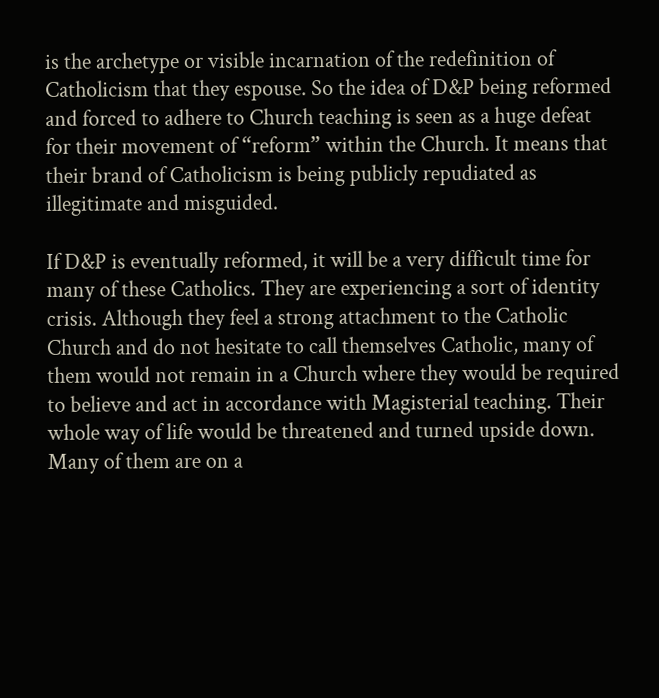is the archetype or visible incarnation of the redefinition of Catholicism that they espouse. So the idea of D&P being reformed and forced to adhere to Church teaching is seen as a huge defeat for their movement of “reform” within the Church. It means that their brand of Catholicism is being publicly repudiated as illegitimate and misguided.

If D&P is eventually reformed, it will be a very difficult time for many of these Catholics. They are experiencing a sort of identity crisis. Although they feel a strong attachment to the Catholic Church and do not hesitate to call themselves Catholic, many of them would not remain in a Church where they would be required to believe and act in accordance with Magisterial teaching. Their whole way of life would be threatened and turned upside down. Many of them are on a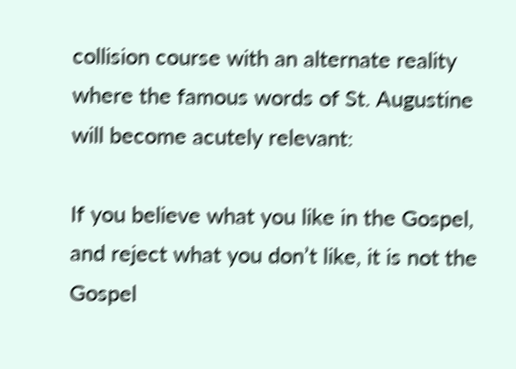collision course with an alternate reality where the famous words of St. Augustine will become acutely relevant:

If you believe what you like in the Gospel, and reject what you don’t like, it is not the Gospel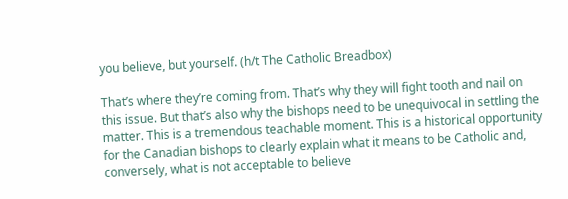you believe, but yourself. (h/t The Catholic Breadbox)

That’s where they’re coming from. That’s why they will fight tooth and nail on this issue. But that’s also why the bishops need to be unequivocal in settling the matter. This is a tremendous teachable moment. This is a historical opportunity for the Canadian bishops to clearly explain what it means to be Catholic and, conversely, what is not acceptable to believe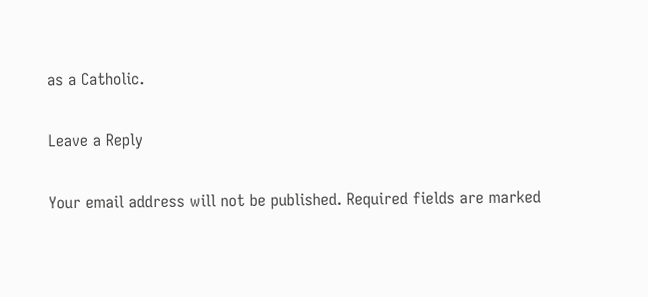as a Catholic.

Leave a Reply

Your email address will not be published. Required fields are marked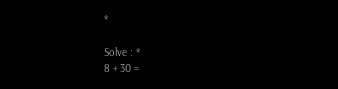*

Solve : *
8 + 30 =